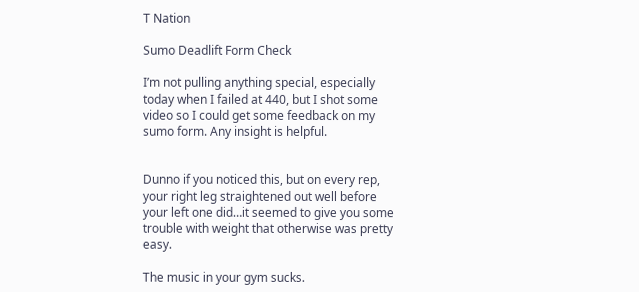T Nation

Sumo Deadlift Form Check

I’m not pulling anything special, especially today when I failed at 440, but I shot some video so I could get some feedback on my sumo form. Any insight is helpful.


Dunno if you noticed this, but on every rep, your right leg straightened out well before your left one did…it seemed to give you some trouble with weight that otherwise was pretty easy.

The music in your gym sucks.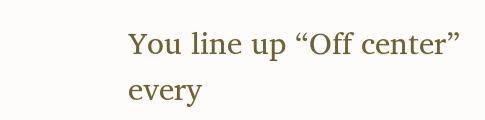You line up “Off center” every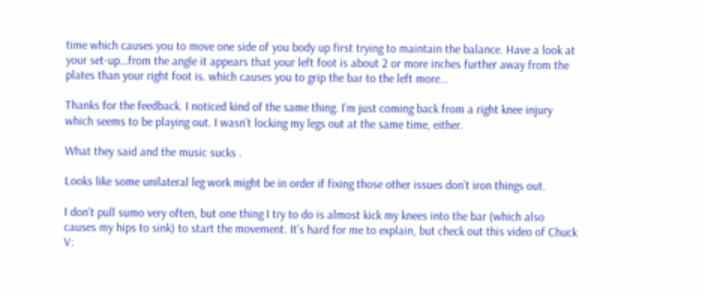time which causes you to move one side of you body up first trying to maintain the balance. Have a look at your set-up…from the angle it appears that your left foot is about 2 or more inches further away from the plates than your right foot is. which causes you to grip the bar to the left more…

Thanks for the feedback. I noticed kind of the same thing. I’m just coming back from a right knee injury which seems to be playing out. I wasn’t locking my legs out at the same time, either.

What they said and the music sucks .

Looks like some unilateral leg work might be in order if fixing those other issues don’t iron things out.

I don’t pull sumo very often, but one thing I try to do is almost kick my knees into the bar (which also causes my hips to sink) to start the movement. It’s hard for me to explain, but check out this video of Chuck V: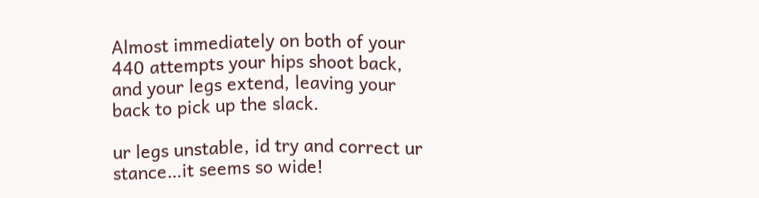Almost immediately on both of your 440 attempts your hips shoot back, and your legs extend, leaving your back to pick up the slack.

ur legs unstable, id try and correct ur stance…it seems so wide!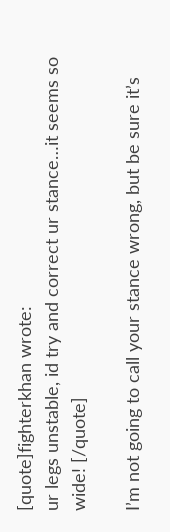[quote]fighterkhan wrote:
ur legs unstable, id try and correct ur stance…it seems so wide! [/quote]

I’m not going to call your stance wrong, but be sure it’s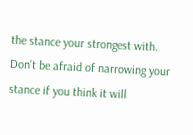the stance your strongest with. Don’t be afraid of narrowing your stance if you think it will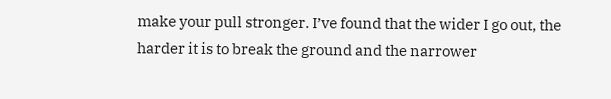make your pull stronger. I’ve found that the wider I go out, the harder it is to break the ground and the narrower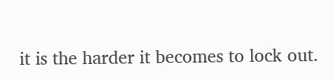it is the harder it becomes to lock out.